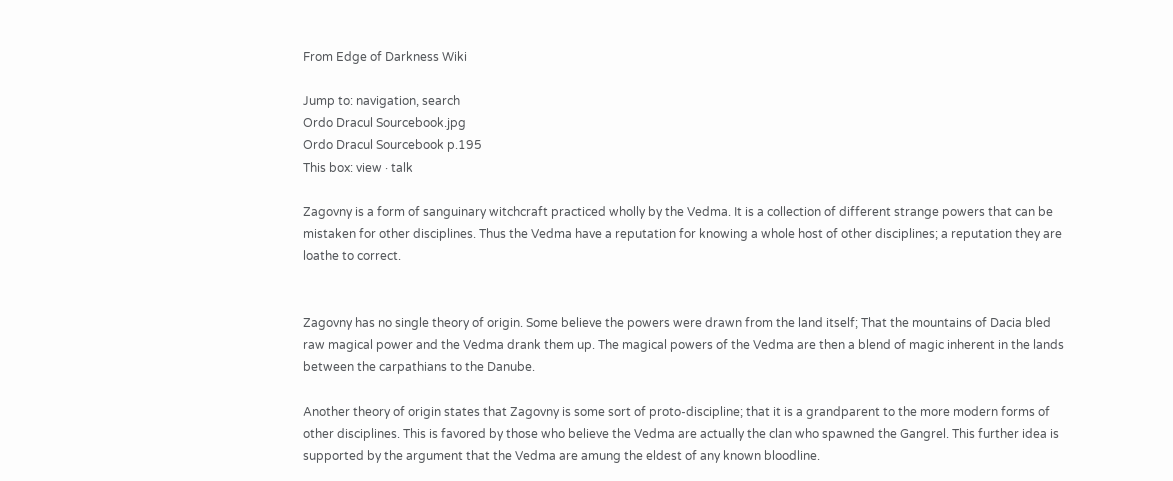From Edge of Darkness Wiki

Jump to: navigation, search
Ordo Dracul Sourcebook.jpg
Ordo Dracul Sourcebook p.195
This box: view · talk

Zagovny is a form of sanguinary witchcraft practiced wholly by the Vedma. It is a collection of different strange powers that can be mistaken for other disciplines. Thus the Vedma have a reputation for knowing a whole host of other disciplines; a reputation they are loathe to correct.


Zagovny has no single theory of origin. Some believe the powers were drawn from the land itself; That the mountains of Dacia bled raw magical power and the Vedma drank them up. The magical powers of the Vedma are then a blend of magic inherent in the lands between the carpathians to the Danube.

Another theory of origin states that Zagovny is some sort of proto-discipline; that it is a grandparent to the more modern forms of other disciplines. This is favored by those who believe the Vedma are actually the clan who spawned the Gangrel. This further idea is supported by the argument that the Vedma are amung the eldest of any known bloodline.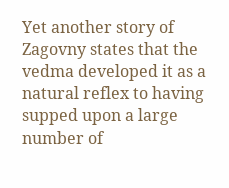Yet another story of Zagovny states that the vedma developed it as a natural reflex to having supped upon a large number of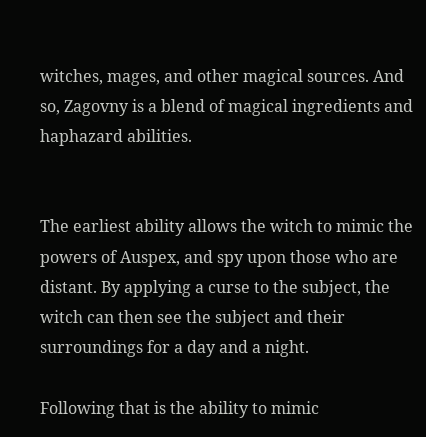witches, mages, and other magical sources. And so, Zagovny is a blend of magical ingredients and haphazard abilities.


The earliest ability allows the witch to mimic the powers of Auspex, and spy upon those who are distant. By applying a curse to the subject, the witch can then see the subject and their surroundings for a day and a night.

Following that is the ability to mimic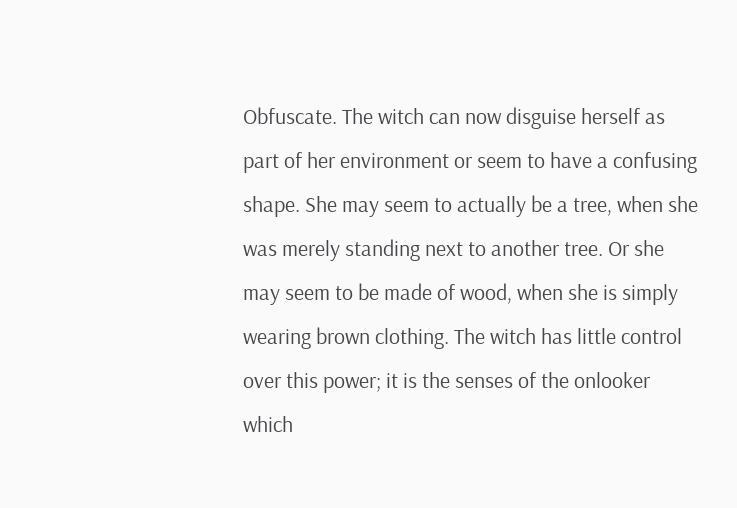Obfuscate. The witch can now disguise herself as part of her environment or seem to have a confusing shape. She may seem to actually be a tree, when she was merely standing next to another tree. Or she may seem to be made of wood, when she is simply wearing brown clothing. The witch has little control over this power; it is the senses of the onlooker which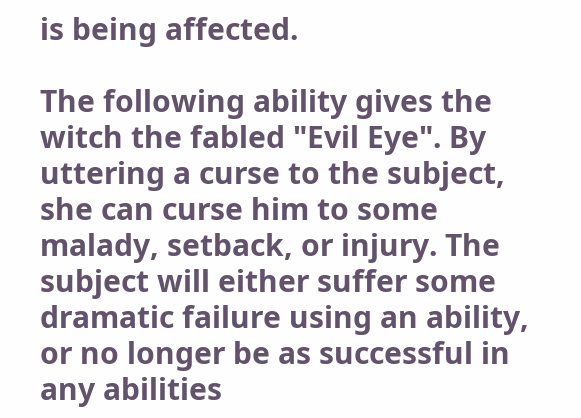is being affected.

The following ability gives the witch the fabled "Evil Eye". By uttering a curse to the subject, she can curse him to some malady, setback, or injury. The subject will either suffer some dramatic failure using an ability, or no longer be as successful in any abilities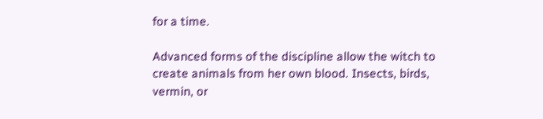for a time.

Advanced forms of the discipline allow the witch to create animals from her own blood. Insects, birds, vermin, or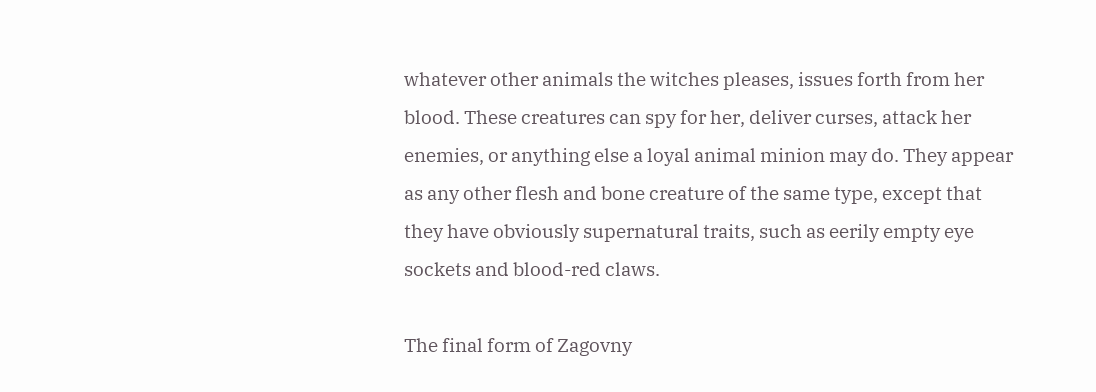whatever other animals the witches pleases, issues forth from her blood. These creatures can spy for her, deliver curses, attack her enemies, or anything else a loyal animal minion may do. They appear as any other flesh and bone creature of the same type, except that they have obviously supernatural traits, such as eerily empty eye sockets and blood-red claws.

The final form of Zagovny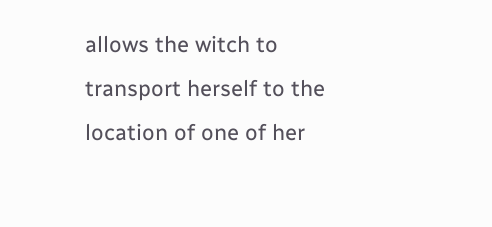allows the witch to transport herself to the location of one of her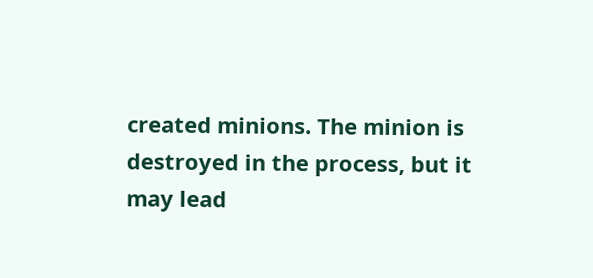created minions. The minion is destroyed in the process, but it may lead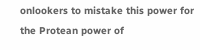onlookers to mistake this power for the Protean power of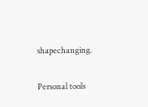shapechanging.

Personal tools